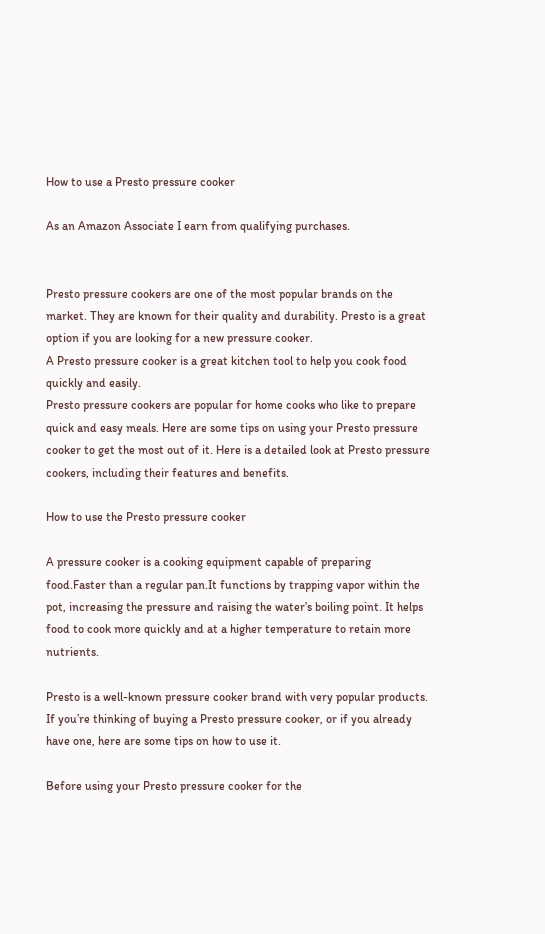How to use a Presto pressure cooker

As an Amazon Associate I earn from qualifying purchases.


Presto pressure cookers are one of the most popular brands on the market. They are known for their quality and durability. Presto is a great option if you are looking for a new pressure cooker.
A Presto pressure cooker is a great kitchen tool to help you cook food quickly and easily.
Presto pressure cookers are popular for home cooks who like to prepare quick and easy meals. Here are some tips on using your Presto pressure cooker to get the most out of it. Here is a detailed look at Presto pressure cookers, including their features and benefits.

How to use the Presto pressure cooker

A pressure cooker is a cooking equipment capable of preparing food.Faster than a regular pan.It functions by trapping vapor within the pot, increasing the pressure and raising the water’s boiling point. It helps food to cook more quickly and at a higher temperature to retain more nutrients.

Presto is a well-known pressure cooker brand with very popular products. If you’re thinking of buying a Presto pressure cooker, or if you already have one, here are some tips on how to use it.

Before using your Presto pressure cooker for the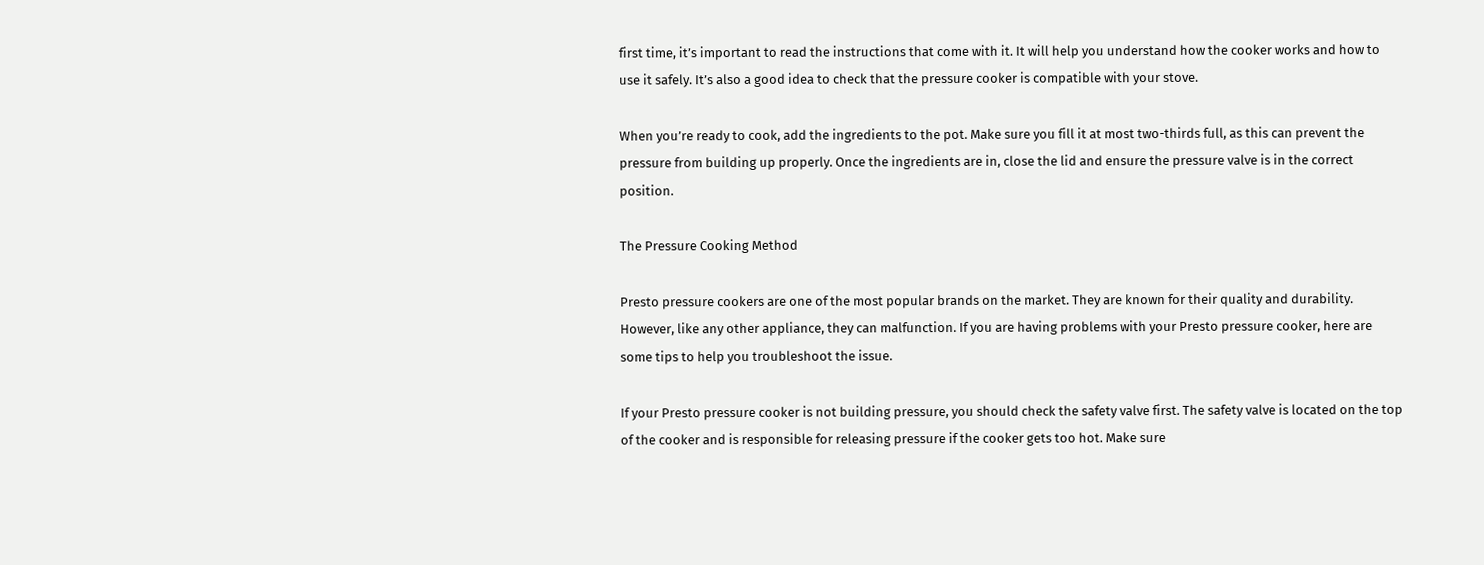first time, it’s important to read the instructions that come with it. It will help you understand how the cooker works and how to use it safely. It’s also a good idea to check that the pressure cooker is compatible with your stove.

When you’re ready to cook, add the ingredients to the pot. Make sure you fill it at most two-thirds full, as this can prevent the pressure from building up properly. Once the ingredients are in, close the lid and ensure the pressure valve is in the correct position.

The Pressure Cooking Method

Presto pressure cookers are one of the most popular brands on the market. They are known for their quality and durability. However, like any other appliance, they can malfunction. If you are having problems with your Presto pressure cooker, here are some tips to help you troubleshoot the issue.

If your Presto pressure cooker is not building pressure, you should check the safety valve first. The safety valve is located on the top of the cooker and is responsible for releasing pressure if the cooker gets too hot. Make sure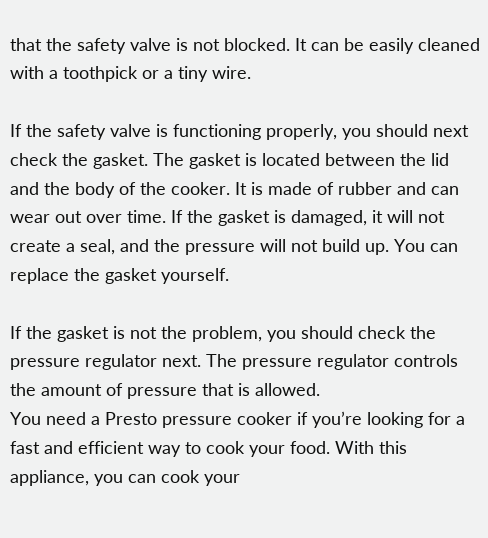that the safety valve is not blocked. It can be easily cleaned with a toothpick or a tiny wire.

If the safety valve is functioning properly, you should next check the gasket. The gasket is located between the lid and the body of the cooker. It is made of rubber and can wear out over time. If the gasket is damaged, it will not create a seal, and the pressure will not build up. You can replace the gasket yourself.

If the gasket is not the problem, you should check the pressure regulator next. The pressure regulator controls the amount of pressure that is allowed.
You need a Presto pressure cooker if you’re looking for a fast and efficient way to cook your food. With this appliance, you can cook your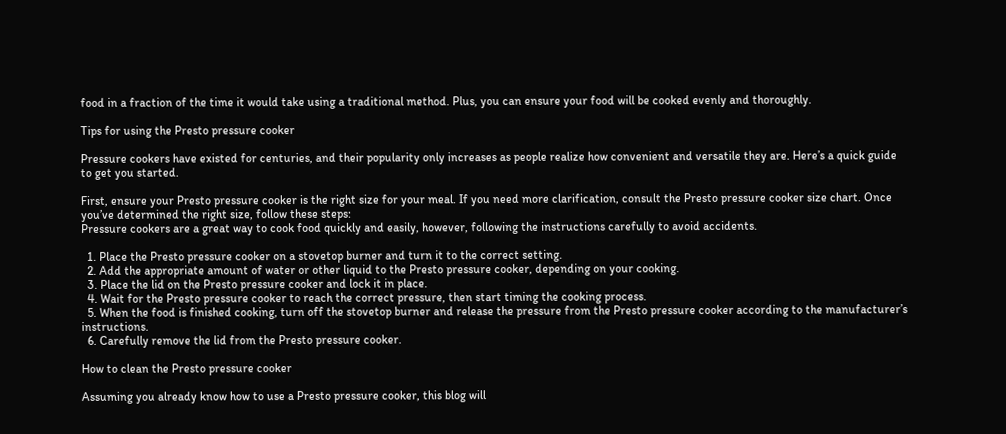food in a fraction of the time it would take using a traditional method. Plus, you can ensure your food will be cooked evenly and thoroughly.

Tips for using the Presto pressure cooker

Pressure cookers have existed for centuries, and their popularity only increases as people realize how convenient and versatile they are. Here’s a quick guide to get you started.

First, ensure your Presto pressure cooker is the right size for your meal. If you need more clarification, consult the Presto pressure cooker size chart. Once you’ve determined the right size, follow these steps:
Pressure cookers are a great way to cook food quickly and easily, however, following the instructions carefully to avoid accidents.

  1. Place the Presto pressure cooker on a stovetop burner and turn it to the correct setting.
  2. Add the appropriate amount of water or other liquid to the Presto pressure cooker, depending on your cooking.
  3. Place the lid on the Presto pressure cooker and lock it in place.
  4. Wait for the Presto pressure cooker to reach the correct pressure, then start timing the cooking process.
  5. When the food is finished cooking, turn off the stovetop burner and release the pressure from the Presto pressure cooker according to the manufacturer’s instructions.
  6. Carefully remove the lid from the Presto pressure cooker.

How to clean the Presto pressure cooker

Assuming you already know how to use a Presto pressure cooker, this blog will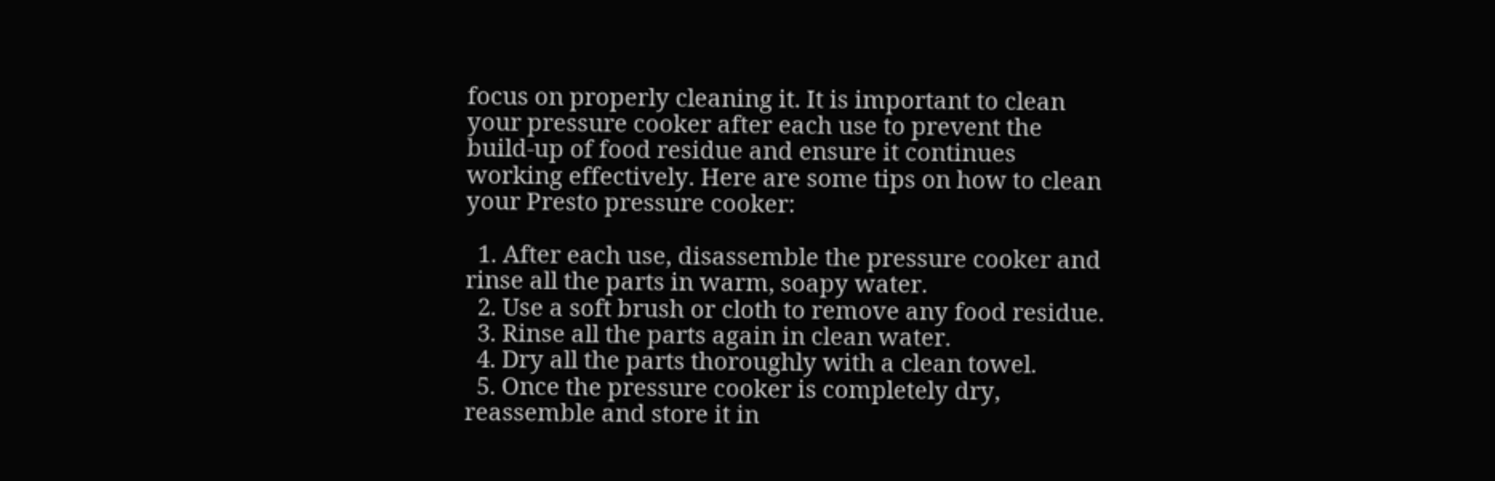focus on properly cleaning it. It is important to clean your pressure cooker after each use to prevent the build-up of food residue and ensure it continues working effectively. Here are some tips on how to clean your Presto pressure cooker:

  1. After each use, disassemble the pressure cooker and rinse all the parts in warm, soapy water.
  2. Use a soft brush or cloth to remove any food residue.
  3. Rinse all the parts again in clean water.
  4. Dry all the parts thoroughly with a clean towel.
  5. Once the pressure cooker is completely dry, reassemble and store it in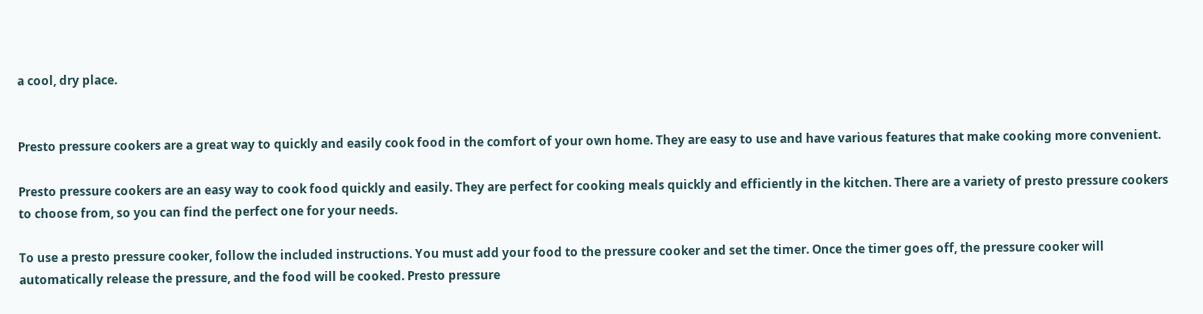a cool, dry place.


Presto pressure cookers are a great way to quickly and easily cook food in the comfort of your own home. They are easy to use and have various features that make cooking more convenient.

Presto pressure cookers are an easy way to cook food quickly and easily. They are perfect for cooking meals quickly and efficiently in the kitchen. There are a variety of presto pressure cookers to choose from, so you can find the perfect one for your needs.

To use a presto pressure cooker, follow the included instructions. You must add your food to the pressure cooker and set the timer. Once the timer goes off, the pressure cooker will automatically release the pressure, and the food will be cooked. Presto pressure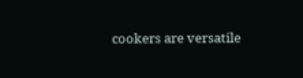cookers are versatile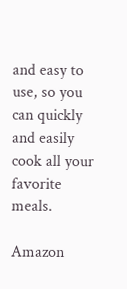and easy to use, so you can quickly and easily cook all your favorite meals.

Amazon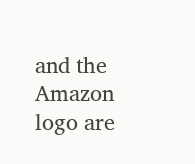and the Amazon logo are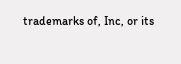trademarks of, Inc, or its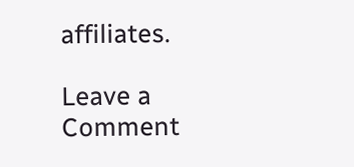affiliates.

Leave a Comment